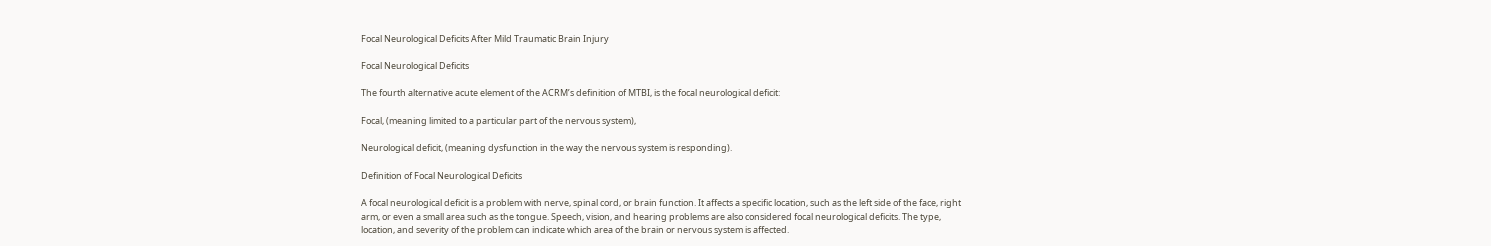Focal Neurological Deficits After Mild Traumatic Brain Injury

Focal Neurological Deficits

The fourth alternative acute element of the ACRM’s definition of MTBI, is the focal neurological deficit:

Focal, (meaning limited to a particular part of the nervous system),

Neurological deficit, (meaning dysfunction in the way the nervous system is responding).

Definition of Focal Neurological Deficits

A focal neurological deficit is a problem with nerve, spinal cord, or brain function. It affects a specific location, such as the left side of the face, right arm, or even a small area such as the tongue. Speech, vision, and hearing problems are also considered focal neurological deficits. The type, location, and severity of the problem can indicate which area of the brain or nervous system is affected.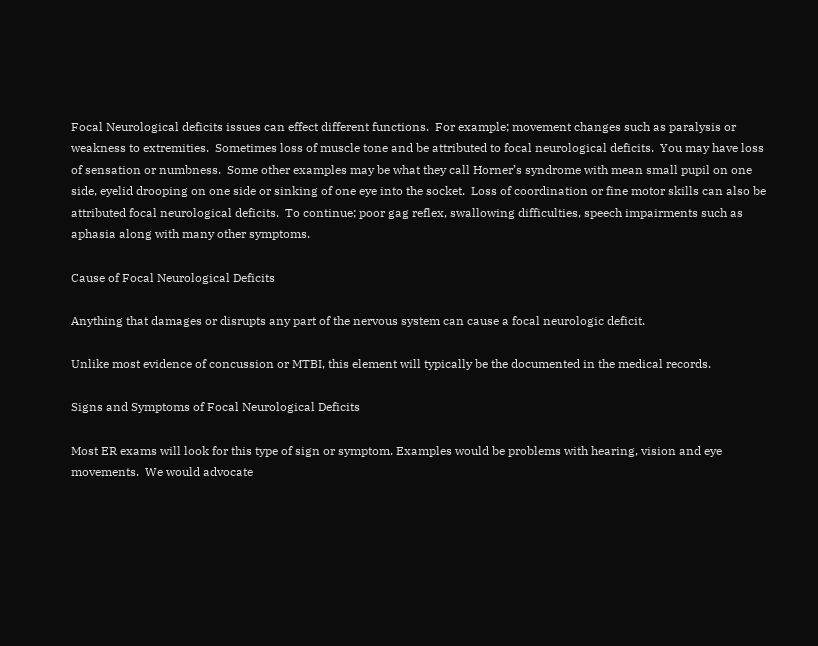Focal Neurological deficits issues can effect different functions.  For example; movement changes such as paralysis or weakness to extremities.  Sometimes loss of muscle tone and be attributed to focal neurological deficits.  You may have loss of sensation or numbness.  Some other examples may be what they call Horner’s syndrome with mean small pupil on one side, eyelid drooping on one side or sinking of one eye into the socket.  Loss of coordination or fine motor skills can also be attributed focal neurological deficits.  To continue; poor gag reflex, swallowing difficulties, speech impairments such as aphasia along with many other symptoms.

Cause of Focal Neurological Deficits

Anything that damages or disrupts any part of the nervous system can cause a focal neurologic deficit.

Unlike most evidence of concussion or MTBI, this element will typically be the documented in the medical records.

Signs and Symptoms of Focal Neurological Deficits

Most ER exams will look for this type of sign or symptom. Examples would be problems with hearing, vision and eye movements.  We would advocate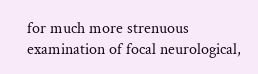for much more strenuous examination of focal neurological,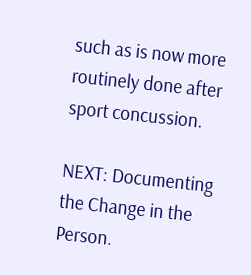such as is now more routinely done after sport concussion.

NEXT: Documenting the Change in the Person.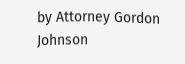by Attorney Gordon Johnson